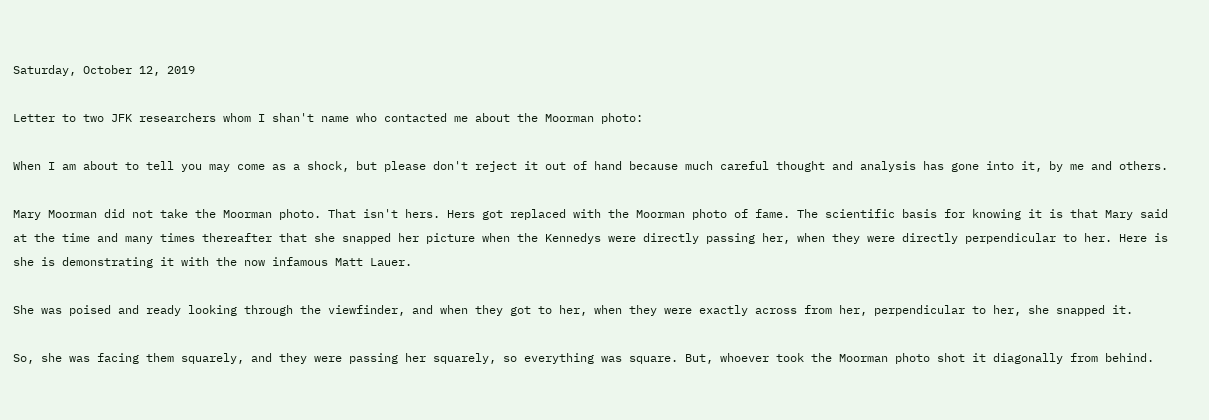Saturday, October 12, 2019

Letter to two JFK researchers whom I shan't name who contacted me about the Moorman photo:

When I am about to tell you may come as a shock, but please don't reject it out of hand because much careful thought and analysis has gone into it, by me and others.

Mary Moorman did not take the Moorman photo. That isn't hers. Hers got replaced with the Moorman photo of fame. The scientific basis for knowing it is that Mary said at the time and many times thereafter that she snapped her picture when the Kennedys were directly passing her, when they were directly perpendicular to her. Here is she is demonstrating it with the now infamous Matt Lauer.

She was poised and ready looking through the viewfinder, and when they got to her, when they were exactly across from her, perpendicular to her, she snapped it.

So, she was facing them squarely, and they were passing her squarely, so everything was square. But, whoever took the Moorman photo shot it diagonally from behind.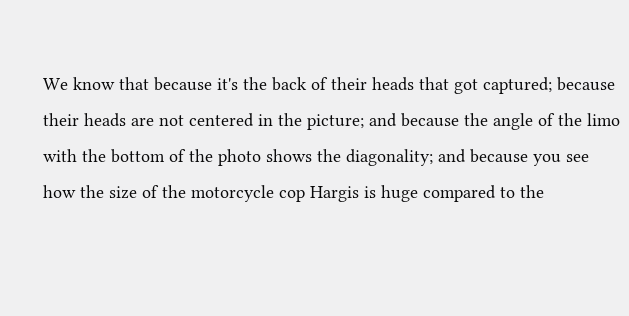We know that because it's the back of their heads that got captured; because their heads are not centered in the picture; and because the angle of the limo with the bottom of the photo shows the diagonality; and because you see how the size of the motorcycle cop Hargis is huge compared to the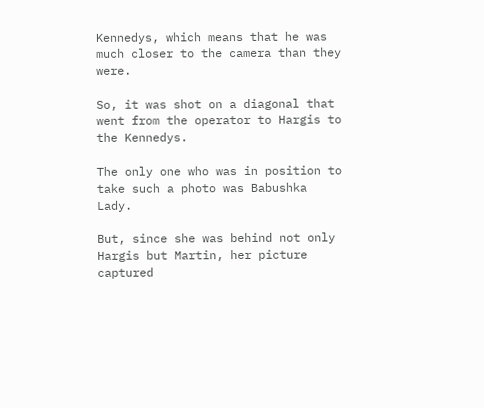Kennedys, which means that he was much closer to the camera than they were.

So, it was shot on a diagonal that went from the operator to Hargis to the Kennedys.

The only one who was in position to take such a photo was Babushka Lady.

But, since she was behind not only Hargis but Martin, her picture captured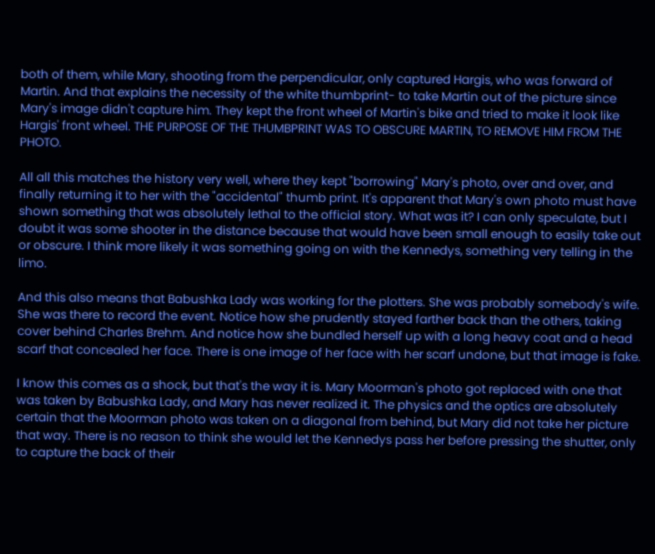both of them, while Mary, shooting from the perpendicular, only captured Hargis, who was forward of Martin. And that explains the necessity of the white thumbprint- to take Martin out of the picture since Mary's image didn't capture him. They kept the front wheel of Martin's bike and tried to make it look like Hargis' front wheel. THE PURPOSE OF THE THUMBPRINT WAS TO OBSCURE MARTIN, TO REMOVE HIM FROM THE PHOTO.

All all this matches the history very well, where they kept "borrowing" Mary's photo, over and over, and finally returning it to her with the "accidental" thumb print. It's apparent that Mary's own photo must have shown something that was absolutely lethal to the official story. What was it? I can only speculate, but I doubt it was some shooter in the distance because that would have been small enough to easily take out or obscure. I think more likely it was something going on with the Kennedys, something very telling in the limo.

And this also means that Babushka Lady was working for the plotters. She was probably somebody's wife. She was there to record the event. Notice how she prudently stayed farther back than the others, taking cover behind Charles Brehm. And notice how she bundled herself up with a long heavy coat and a head scarf that concealed her face. There is one image of her face with her scarf undone, but that image is fake.

I know this comes as a shock, but that's the way it is. Mary Moorman's photo got replaced with one that was taken by Babushka Lady, and Mary has never realized it. The physics and the optics are absolutely certain that the Moorman photo was taken on a diagonal from behind, but Mary did not take her picture that way. There is no reason to think she would let the Kennedys pass her before pressing the shutter, only to capture the back of their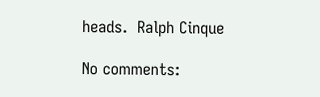heads.  Ralph Cinque

No comments: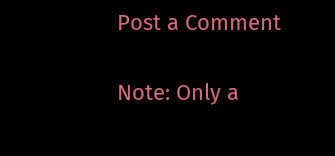Post a Comment

Note: Only a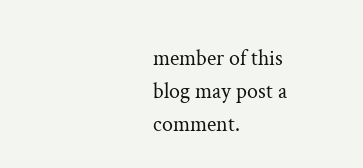member of this blog may post a comment.